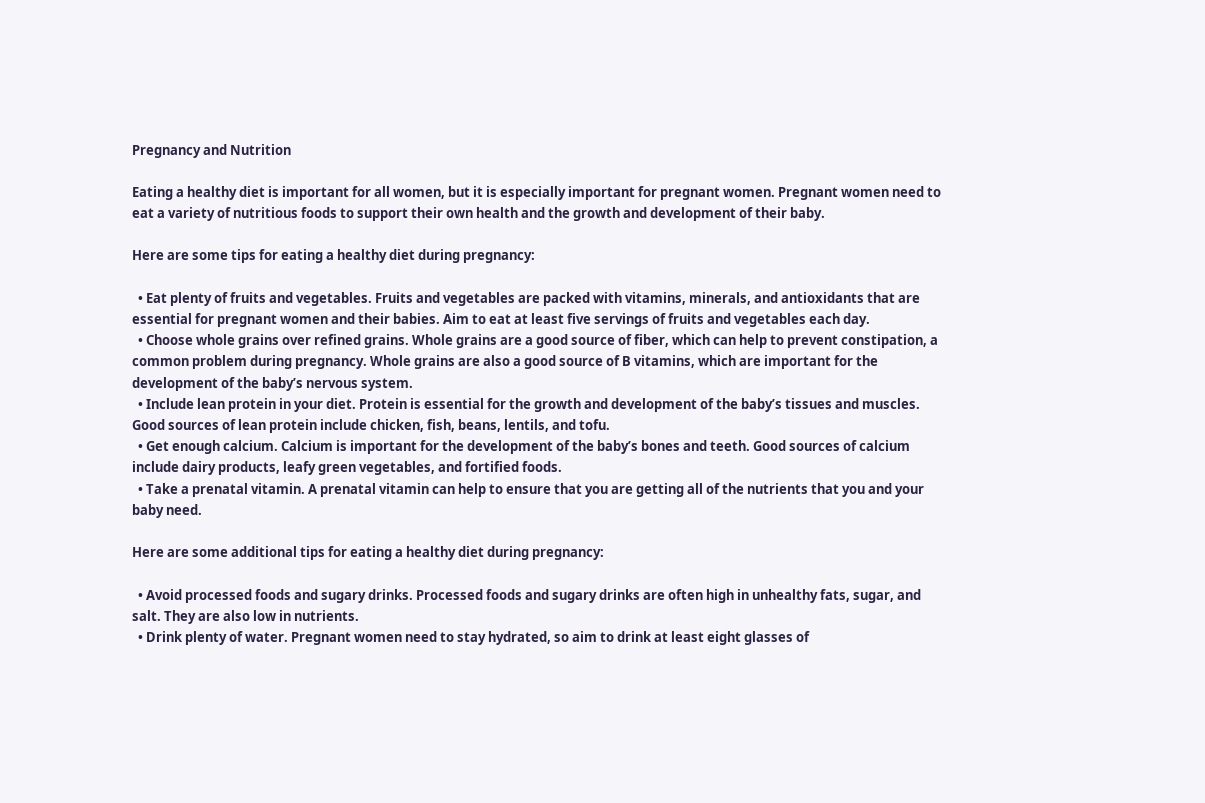Pregnancy and Nutrition

Eating a healthy diet is important for all women, but it is especially important for pregnant women. Pregnant women need to eat a variety of nutritious foods to support their own health and the growth and development of their baby.

Here are some tips for eating a healthy diet during pregnancy:

  • Eat plenty of fruits and vegetables. Fruits and vegetables are packed with vitamins, minerals, and antioxidants that are essential for pregnant women and their babies. Aim to eat at least five servings of fruits and vegetables each day.
  • Choose whole grains over refined grains. Whole grains are a good source of fiber, which can help to prevent constipation, a common problem during pregnancy. Whole grains are also a good source of B vitamins, which are important for the development of the baby’s nervous system.
  • Include lean protein in your diet. Protein is essential for the growth and development of the baby’s tissues and muscles. Good sources of lean protein include chicken, fish, beans, lentils, and tofu.
  • Get enough calcium. Calcium is important for the development of the baby’s bones and teeth. Good sources of calcium include dairy products, leafy green vegetables, and fortified foods.
  • Take a prenatal vitamin. A prenatal vitamin can help to ensure that you are getting all of the nutrients that you and your baby need.

Here are some additional tips for eating a healthy diet during pregnancy:

  • Avoid processed foods and sugary drinks. Processed foods and sugary drinks are often high in unhealthy fats, sugar, and salt. They are also low in nutrients.
  • Drink plenty of water. Pregnant women need to stay hydrated, so aim to drink at least eight glasses of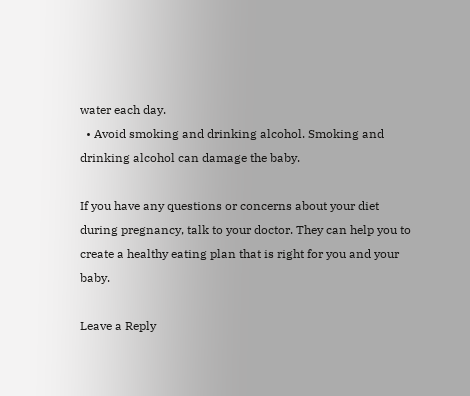water each day.
  • Avoid smoking and drinking alcohol. Smoking and drinking alcohol can damage the baby.

If you have any questions or concerns about your diet during pregnancy, talk to your doctor. They can help you to create a healthy eating plan that is right for you and your baby.

Leave a Reply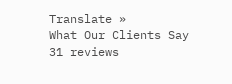Translate »
What Our Clients Say
31 reviews